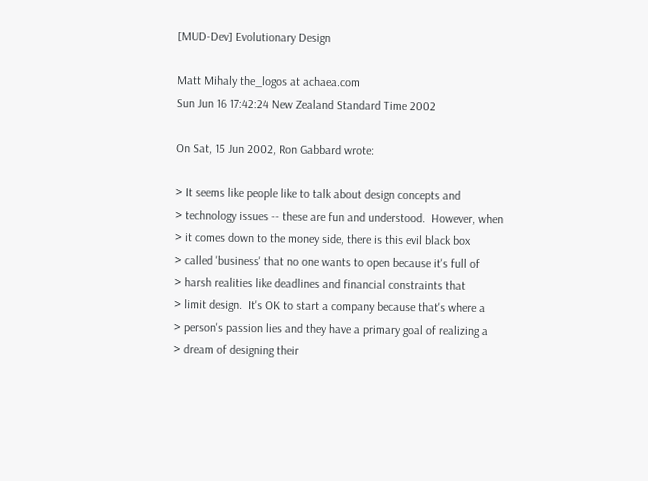[MUD-Dev] Evolutionary Design

Matt Mihaly the_logos at achaea.com
Sun Jun 16 17:42:24 New Zealand Standard Time 2002

On Sat, 15 Jun 2002, Ron Gabbard wrote:

> It seems like people like to talk about design concepts and
> technology issues -- these are fun and understood.  However, when
> it comes down to the money side, there is this evil black box
> called 'business' that no one wants to open because it's full of
> harsh realities like deadlines and financial constraints that
> limit design.  It's OK to start a company because that's where a
> person's passion lies and they have a primary goal of realizing a
> dream of designing their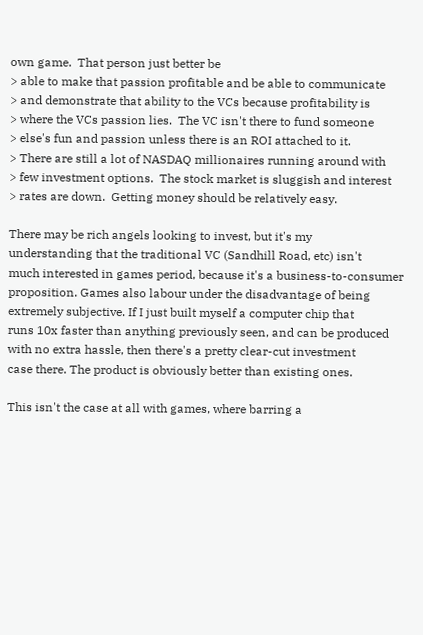own game.  That person just better be
> able to make that passion profitable and be able to communicate
> and demonstrate that ability to the VCs because profitability is
> where the VCs passion lies.  The VC isn't there to fund someone
> else's fun and passion unless there is an ROI attached to it.
> There are still a lot of NASDAQ millionaires running around with
> few investment options.  The stock market is sluggish and interest
> rates are down.  Getting money should be relatively easy.

There may be rich angels looking to invest, but it's my
understanding that the traditional VC (Sandhill Road, etc) isn't
much interested in games period, because it's a business-to-consumer
proposition. Games also labour under the disadvantage of being
extremely subjective. If I just built myself a computer chip that
runs 10x faster than anything previously seen, and can be produced
with no extra hassle, then there's a pretty clear-cut investment
case there. The product is obviously better than existing ones.

This isn't the case at all with games, where barring a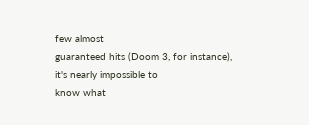few almost
guaranteed hits (Doom 3, for instance), it's nearly impossible to
know what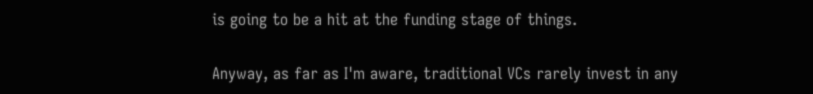is going to be a hit at the funding stage of things.

Anyway, as far as I'm aware, traditional VCs rarely invest in any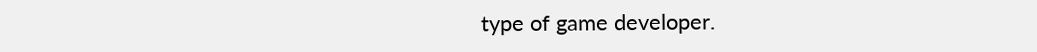type of game developer.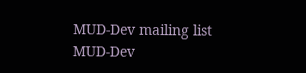MUD-Dev mailing list
MUD-Dev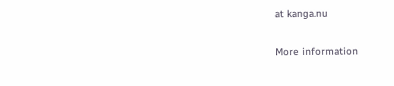at kanga.nu

More information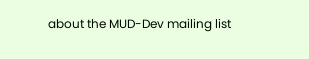about the MUD-Dev mailing list